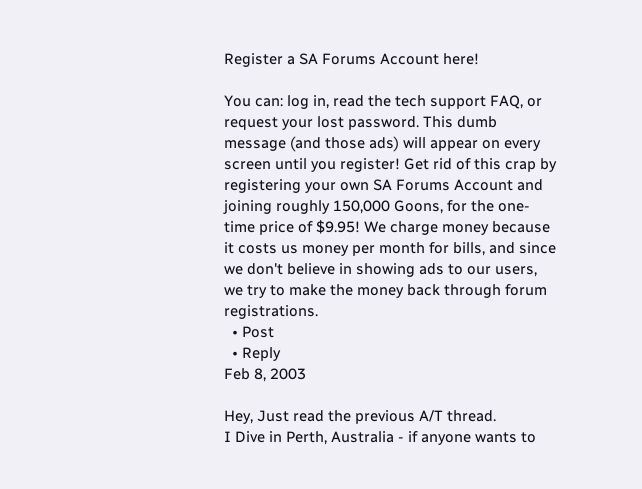Register a SA Forums Account here!

You can: log in, read the tech support FAQ, or request your lost password. This dumb message (and those ads) will appear on every screen until you register! Get rid of this crap by registering your own SA Forums Account and joining roughly 150,000 Goons, for the one-time price of $9.95! We charge money because it costs us money per month for bills, and since we don't believe in showing ads to our users, we try to make the money back through forum registrations.
  • Post
  • Reply
Feb 8, 2003

Hey, Just read the previous A/T thread.
I Dive in Perth, Australia - if anyone wants to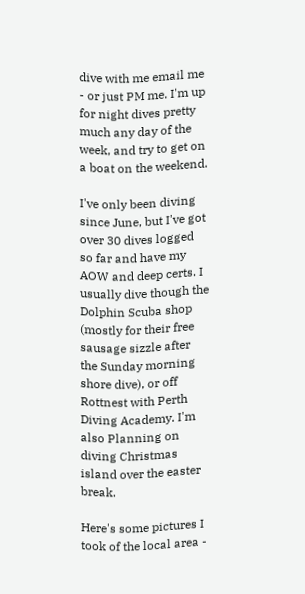dive with me email me - or just PM me. I'm up for night dives pretty much any day of the week, and try to get on a boat on the weekend.

I've only been diving since June, but I've got over 30 dives logged so far and have my AOW and deep certs. I usually dive though the Dolphin Scuba shop (mostly for their free sausage sizzle after the Sunday morning shore dive), or off Rottnest with Perth Diving Academy. I'm also Planning on diving Christmas island over the easter break.

Here's some pictures I took of the local area -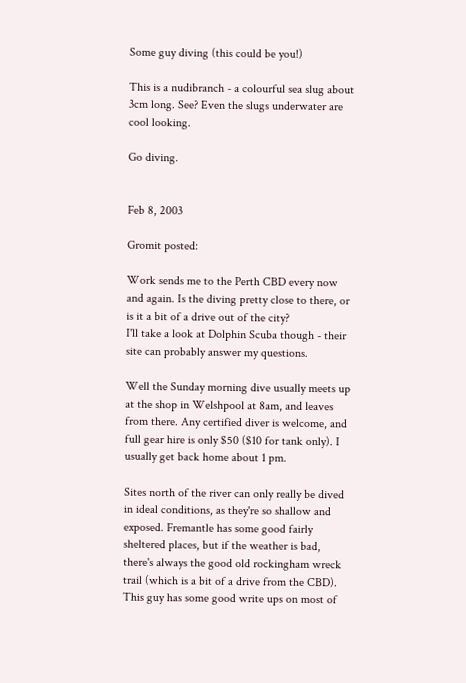Some guy diving (this could be you!)

This is a nudibranch - a colourful sea slug about 3cm long. See? Even the slugs underwater are cool looking.

Go diving.


Feb 8, 2003

Gromit posted:

Work sends me to the Perth CBD every now and again. Is the diving pretty close to there, or is it a bit of a drive out of the city?
I'll take a look at Dolphin Scuba though - their site can probably answer my questions.

Well the Sunday morning dive usually meets up at the shop in Welshpool at 8am, and leaves from there. Any certified diver is welcome, and full gear hire is only $50 ($10 for tank only). I usually get back home about 1 pm.

Sites north of the river can only really be dived in ideal conditions, as they're so shallow and exposed. Fremantle has some good fairly sheltered places, but if the weather is bad, there's always the good old rockingham wreck trail (which is a bit of a drive from the CBD). This guy has some good write ups on most of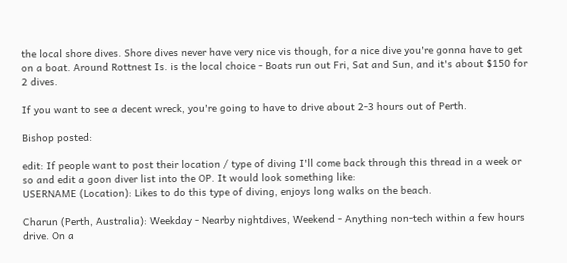the local shore dives. Shore dives never have very nice vis though, for a nice dive you're gonna have to get on a boat. Around Rottnest Is. is the local choice - Boats run out Fri, Sat and Sun, and it's about $150 for 2 dives.

If you want to see a decent wreck, you're going to have to drive about 2-3 hours out of Perth.

Bishop posted:

edit: If people want to post their location / type of diving I'll come back through this thread in a week or so and edit a goon diver list into the OP. It would look something like:
USERNAME (Location): Likes to do this type of diving, enjoys long walks on the beach.

Charun (Perth, Australia): Weekday - Nearby nightdives, Weekend - Anything non-tech within a few hours drive. On a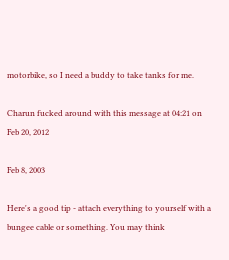motorbike, so I need a buddy to take tanks for me.

Charun fucked around with this message at 04:21 on Feb 20, 2012

Feb 8, 2003

Here's a good tip - attach everything to yourself with a bungee cable or something. You may think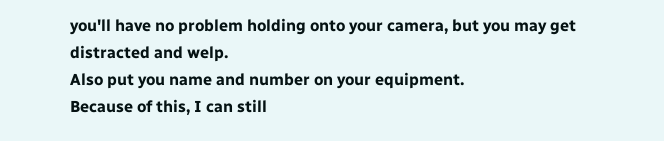you'll have no problem holding onto your camera, but you may get distracted and welp.
Also put you name and number on your equipment.
Because of this, I can still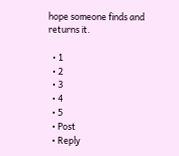hope someone finds and returns it.

  • 1
  • 2
  • 3
  • 4
  • 5
  • Post
  • Reply